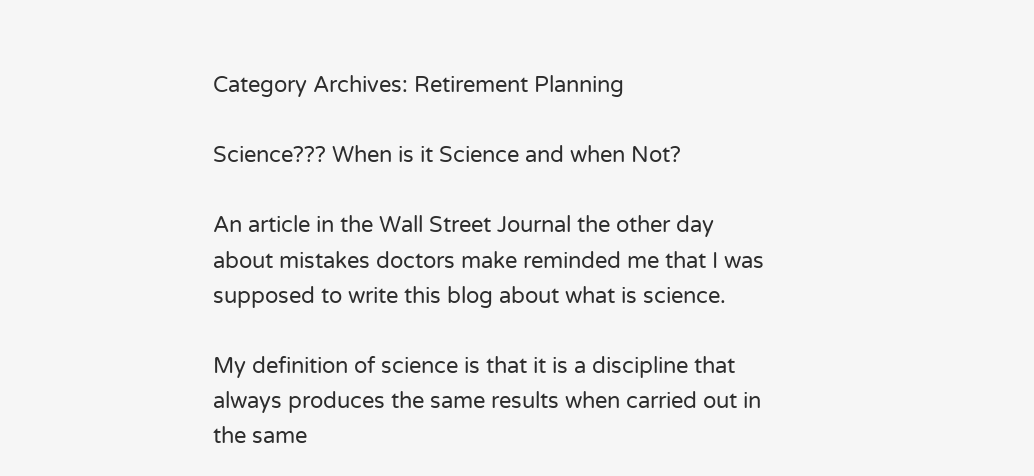Category Archives: Retirement Planning

Science??? When is it Science and when Not?

An article in the Wall Street Journal the other day about mistakes doctors make reminded me that I was supposed to write this blog about what is science.

My definition of science is that it is a discipline that always produces the same results when carried out in the same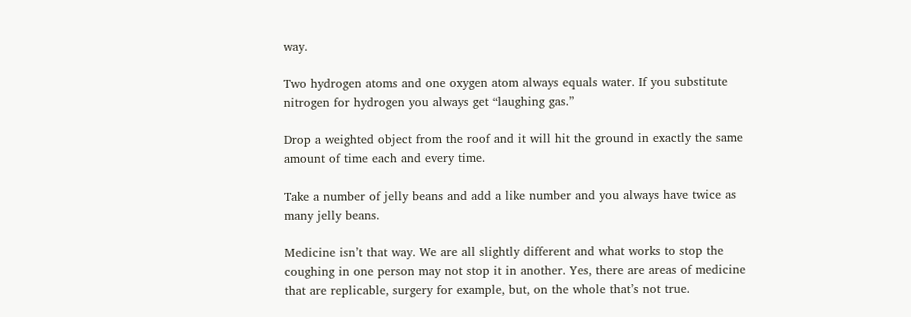way.

Two hydrogen atoms and one oxygen atom always equals water. If you substitute nitrogen for hydrogen you always get “laughing gas.”

Drop a weighted object from the roof and it will hit the ground in exactly the same amount of time each and every time.

Take a number of jelly beans and add a like number and you always have twice as many jelly beans.

Medicine isn’t that way. We are all slightly different and what works to stop the coughing in one person may not stop it in another. Yes, there are areas of medicine that are replicable, surgery for example, but, on the whole that’s not true.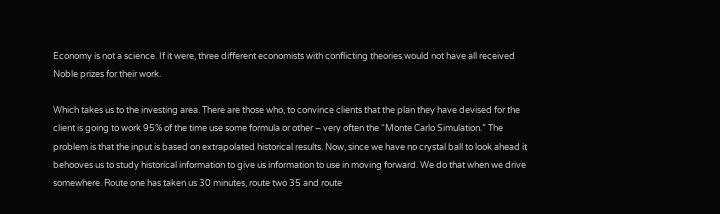Economy is not a science. If it were, three different economists with conflicting theories would not have all received Noble prizes for their work.

Which takes us to the investing area. There are those who, to convince clients that the plan they have devised for the client is going to work 95% of the time use some formula or other – very often the “Monte Carlo Simulation.” The problem is that the input is based on extrapolated historical results. Now, since we have no crystal ball to look ahead it behooves us to study historical information to give us information to use in moving forward. We do that when we drive somewhere. Route one has taken us 30 minutes, route two 35 and route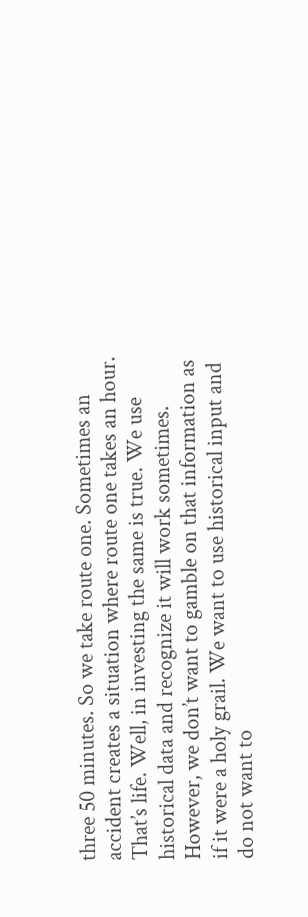three 50 minutes. So we take route one. Sometimes an accident creates a situation where route one takes an hour. That’s life. Well, in investing the same is true. We use historical data and recognize it will work sometimes. However, we don’t want to gamble on that information as if it were a holy grail. We want to use historical input and do not want to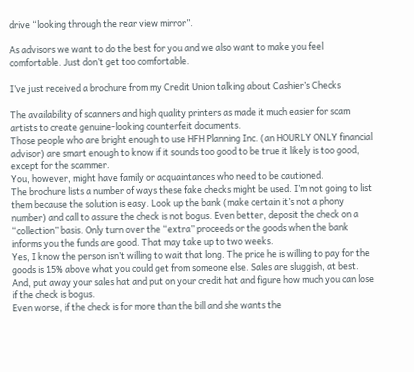drive “looking through the rear view mirror”.

As advisors we want to do the best for you and we also want to make you feel comfortable. Just don’t get too comfortable.

I’ve just received a brochure from my Credit Union talking about Cashier’s Checks

The availability of scanners and high quality printers as made it much easier for scam artists to create genuine-looking counterfeit documents.
Those people who are bright enough to use HFH Planning Inc. (an HOURLY ONLY financial advisor) are smart enough to know if it sounds too good to be true it likely is too good, except for the scammer.
You, however, might have family or acquaintances who need to be cautioned.
The brochure lists a number of ways these fake checks might be used. I’m not going to list them because the solution is easy. Look up the bank (make certain it’s not a phony number) and call to assure the check is not bogus. Even better, deposit the check on a “collection” basis. Only turn over the “extra” proceeds or the goods when the bank informs you the funds are good. That may take up to two weeks.
Yes, I know the person isn’t willing to wait that long. The price he is willing to pay for the goods is 15% above what you could get from someone else. Sales are sluggish, at best. And, put away your sales hat and put on your credit hat and figure how much you can lose if the check is bogus.
Even worse, if the check is for more than the bill and she wants the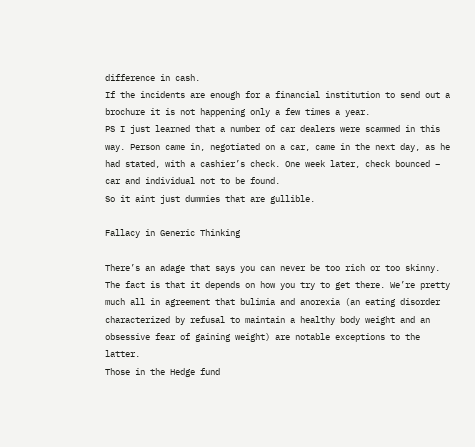difference in cash.
If the incidents are enough for a financial institution to send out a brochure it is not happening only a few times a year.
PS I just learned that a number of car dealers were scammed in this way. Person came in, negotiated on a car, came in the next day, as he had stated, with a cashier’s check. One week later, check bounced – car and individual not to be found.
So it aint just dummies that are gullible.

Fallacy in Generic Thinking

There’s an adage that says you can never be too rich or too skinny. The fact is that it depends on how you try to get there. We’re pretty much all in agreement that bulimia and anorexia (an eating disorder characterized by refusal to maintain a healthy body weight and an obsessive fear of gaining weight) are notable exceptions to the latter.
Those in the Hedge fund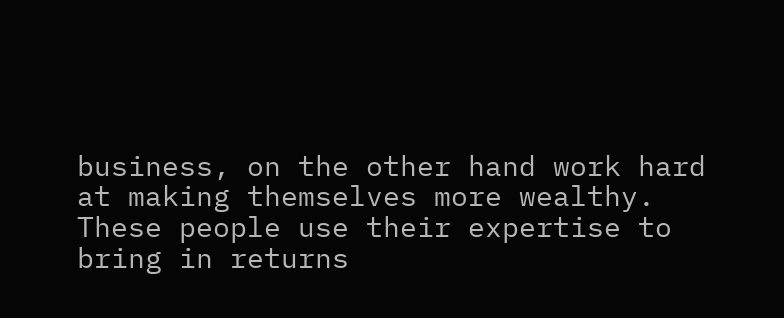business, on the other hand work hard at making themselves more wealthy. These people use their expertise to bring in returns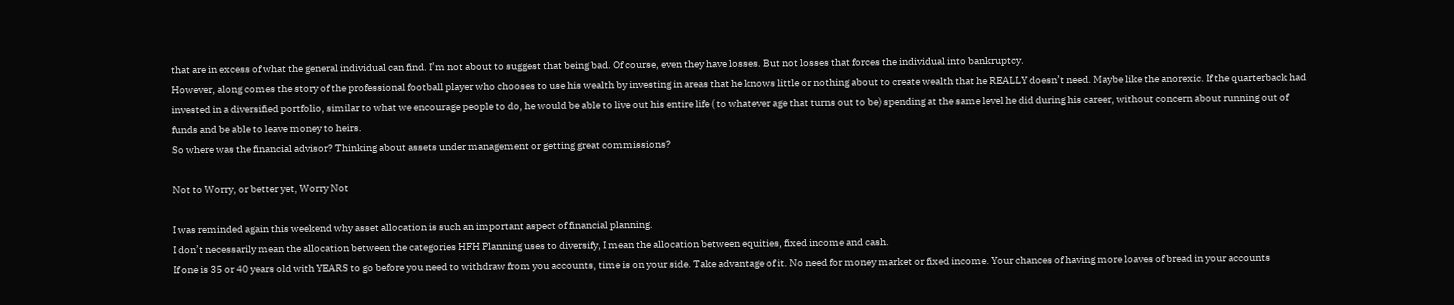that are in excess of what the general individual can find. I’m not about to suggest that being bad. Of course, even they have losses. But not losses that forces the individual into bankruptcy.
However, along comes the story of the professional football player who chooses to use his wealth by investing in areas that he knows little or nothing about to create wealth that he REALLY doesn’t need. Maybe like the anorexic. If the quarterback had invested in a diversified portfolio, similar to what we encourage people to do, he would be able to live out his entire life ( to whatever age that turns out to be) spending at the same level he did during his career, without concern about running out of funds and be able to leave money to heirs.
So where was the financial advisor? Thinking about assets under management or getting great commissions?

Not to Worry, or better yet, Worry Not

I was reminded again this weekend why asset allocation is such an important aspect of financial planning.
I don’t necessarily mean the allocation between the categories HFH Planning uses to diversify, I mean the allocation between equities, fixed income and cash.
If one is 35 or 40 years old with YEARS to go before you need to withdraw from you accounts, time is on your side. Take advantage of it. No need for money market or fixed income. Your chances of having more loaves of bread in your accounts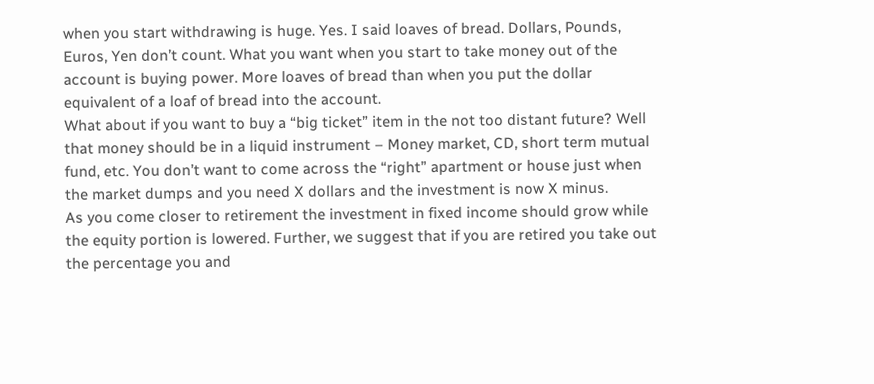when you start withdrawing is huge. Yes. I said loaves of bread. Dollars, Pounds, Euros, Yen don’t count. What you want when you start to take money out of the account is buying power. More loaves of bread than when you put the dollar equivalent of a loaf of bread into the account.
What about if you want to buy a “big ticket” item in the not too distant future? Well that money should be in a liquid instrument – Money market, CD, short term mutual fund, etc. You don’t want to come across the “right” apartment or house just when the market dumps and you need X dollars and the investment is now X minus.
As you come closer to retirement the investment in fixed income should grow while the equity portion is lowered. Further, we suggest that if you are retired you take out the percentage you and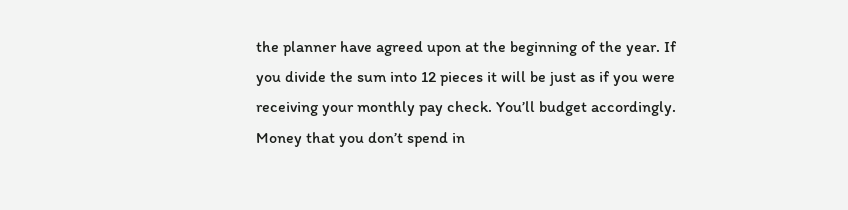the planner have agreed upon at the beginning of the year. If you divide the sum into 12 pieces it will be just as if you were receiving your monthly pay check. You’ll budget accordingly. Money that you don’t spend in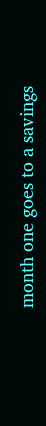month one goes to a savings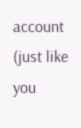account (just like you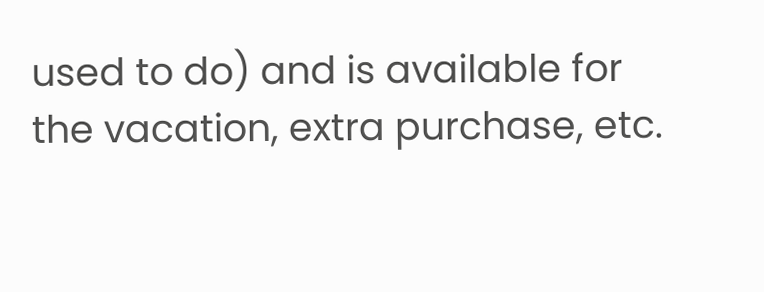used to do) and is available for the vacation, extra purchase, etc.